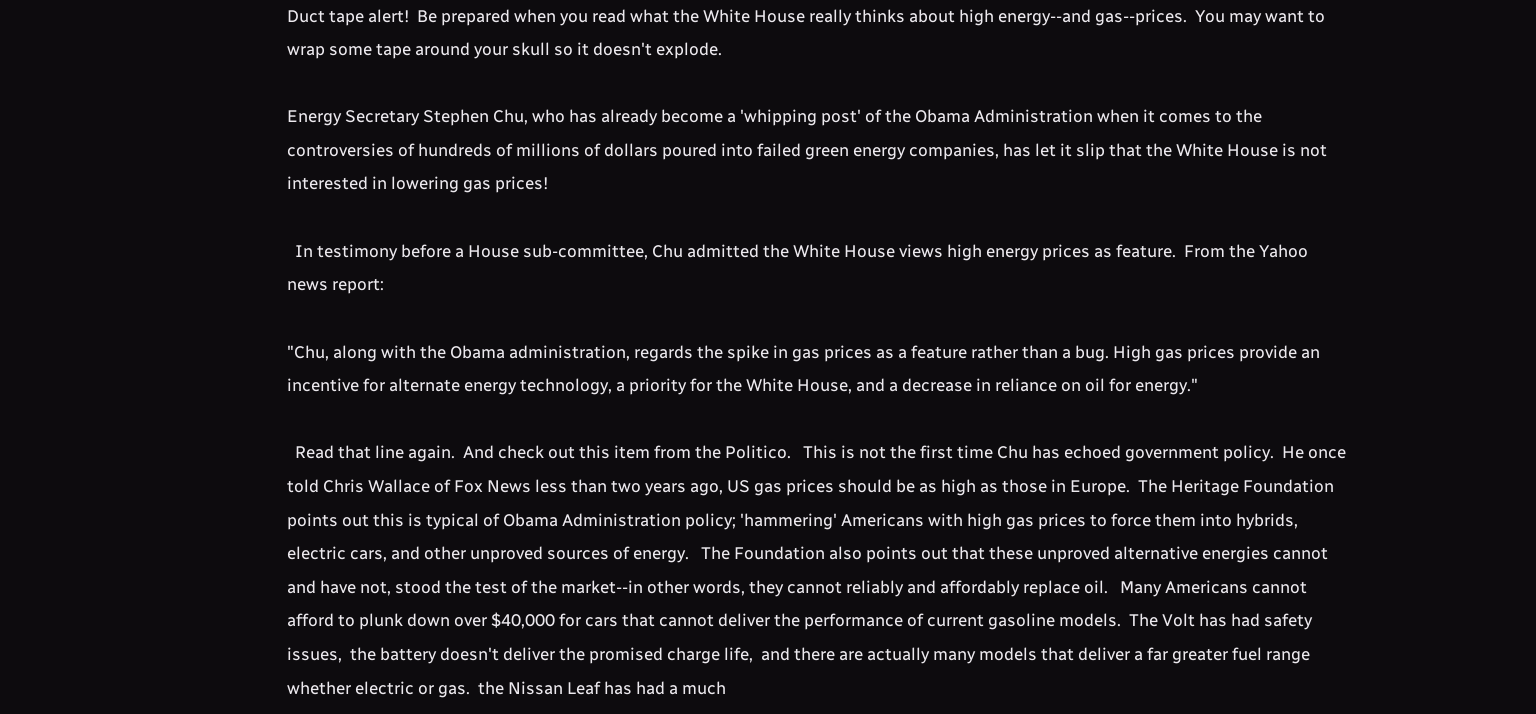Duct tape alert!  Be prepared when you read what the White House really thinks about high energy--and gas--prices.  You may want to wrap some tape around your skull so it doesn't explode.

Energy Secretary Stephen Chu, who has already become a 'whipping post' of the Obama Administration when it comes to the controversies of hundreds of millions of dollars poured into failed green energy companies, has let it slip that the White House is not interested in lowering gas prices!

  In testimony before a House sub-committee, Chu admitted the White House views high energy prices as feature.  From the Yahoo news report:

"Chu, along with the Obama administration, regards the spike in gas prices as a feature rather than a bug. High gas prices provide an incentive for alternate energy technology, a priority for the White House, and a decrease in reliance on oil for energy."

  Read that line again.  And check out this item from the Politico.   This is not the first time Chu has echoed government policy.  He once told Chris Wallace of Fox News less than two years ago, US gas prices should be as high as those in Europe.  The Heritage Foundation points out this is typical of Obama Administration policy; 'hammering' Americans with high gas prices to force them into hybrids, electric cars, and other unproved sources of energy.   The Foundation also points out that these unproved alternative energies cannot and have not, stood the test of the market--in other words, they cannot reliably and affordably replace oil.   Many Americans cannot afford to plunk down over $40,000 for cars that cannot deliver the performance of current gasoline models.  The Volt has had safety issues,  the battery doesn't deliver the promised charge life,  and there are actually many models that deliver a far greater fuel range whether electric or gas.  the Nissan Leaf has had a much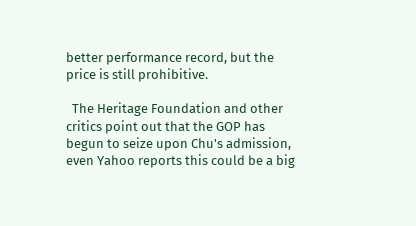better performance record, but the price is still prohibitive.

  The Heritage Foundation and other critics point out that the GOP has begun to seize upon Chu's admission, even Yahoo reports this could be a big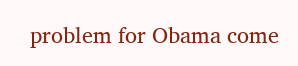problem for Obama come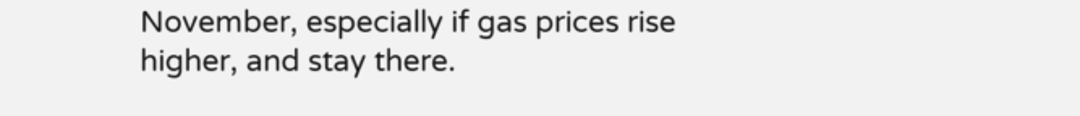November, especially if gas prices rise higher, and stay there.